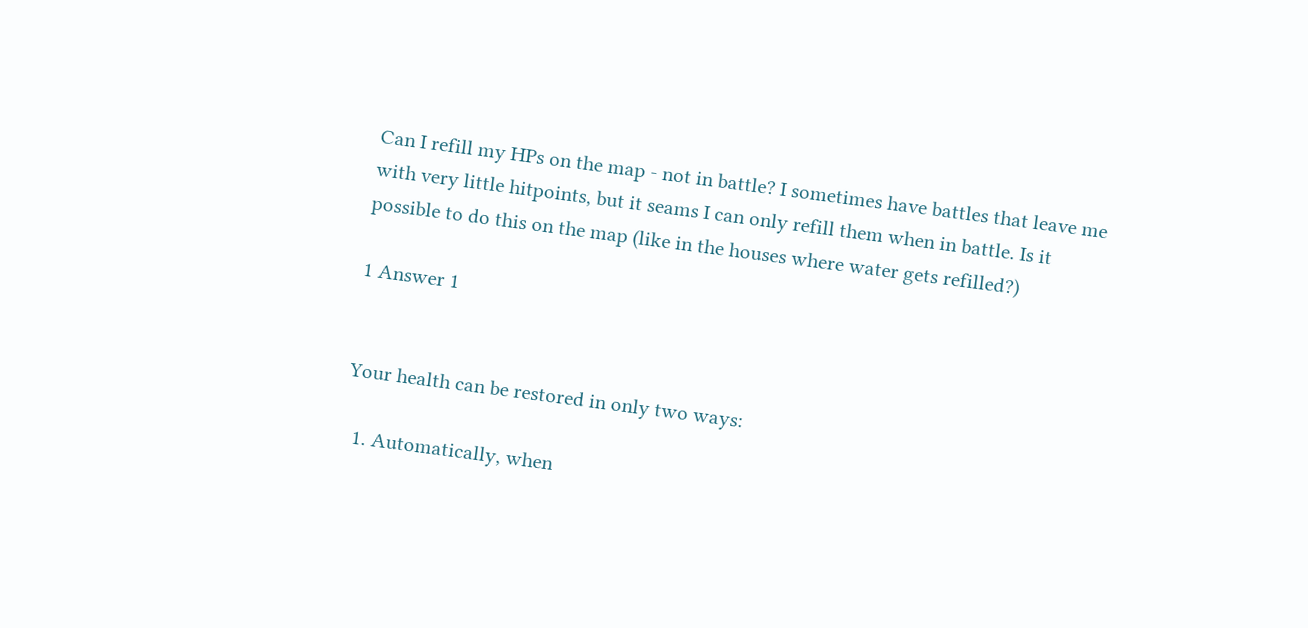Can I refill my HPs on the map - not in battle? I sometimes have battles that leave me with very little hitpoints, but it seams I can only refill them when in battle. Is it possible to do this on the map (like in the houses where water gets refilled?)

1 Answer 1


Your health can be restored in only two ways:

  1. Automatically, when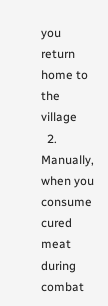you return home to the village
  2. Manually, when you consume cured meat during combat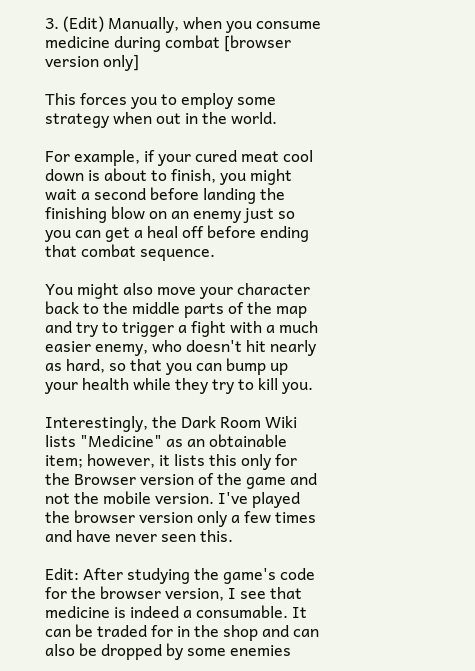3. (Edit) Manually, when you consume medicine during combat [browser version only]

This forces you to employ some strategy when out in the world.

For example, if your cured meat cool down is about to finish, you might wait a second before landing the finishing blow on an enemy just so you can get a heal off before ending that combat sequence.

You might also move your character back to the middle parts of the map and try to trigger a fight with a much easier enemy, who doesn't hit nearly as hard, so that you can bump up your health while they try to kill you.

Interestingly, the Dark Room Wiki lists "Medicine" as an obtainable item; however, it lists this only for the Browser version of the game and not the mobile version. I've played the browser version only a few times and have never seen this.

Edit: After studying the game's code for the browser version, I see that medicine is indeed a consumable. It can be traded for in the shop and can also be dropped by some enemies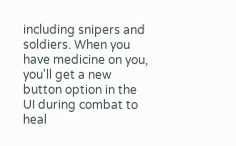including snipers and soldiers. When you have medicine on you, you'll get a new button option in the UI during combat to heal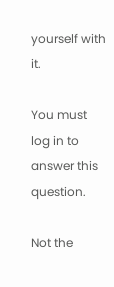yourself with it.

You must log in to answer this question.

Not the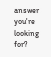answer you're looking for?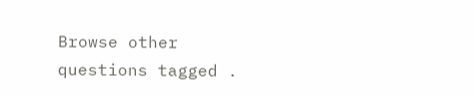Browse other questions tagged .